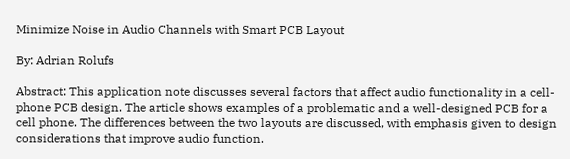Minimize Noise in Audio Channels with Smart PCB Layout

By: Adrian Rolufs

Abstract: This application note discusses several factors that affect audio functionality in a cell-phone PCB design. The article shows examples of a problematic and a well-designed PCB for a cell phone. The differences between the two layouts are discussed, with emphasis given to design considerations that improve audio function.